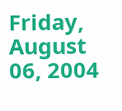Friday, August 06, 2004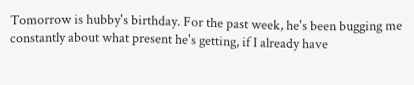Tomorrow is hubby's birthday. For the past week, he's been bugging me constantly about what present he's getting, if I already have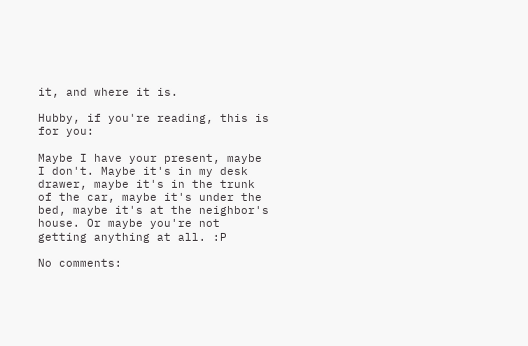it, and where it is.

Hubby, if you're reading, this is for you:

Maybe I have your present, maybe I don't. Maybe it's in my desk drawer, maybe it's in the trunk of the car, maybe it's under the bed, maybe it's at the neighbor's house. Or maybe you're not getting anything at all. :P

No comments: